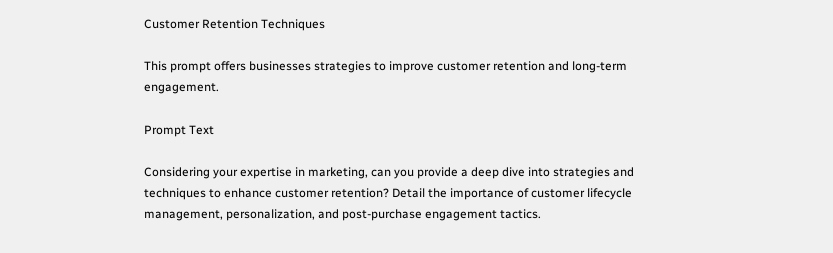Customer Retention Techniques

This prompt offers businesses strategies to improve customer retention and long-term engagement.

Prompt Text

Considering your expertise in marketing, can you provide a deep dive into strategies and techniques to enhance customer retention? Detail the importance of customer lifecycle management, personalization, and post-purchase engagement tactics.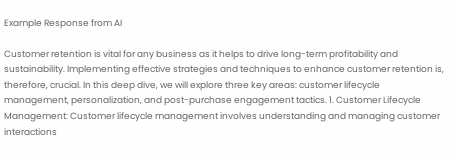Example Response from AI

Customer retention is vital for any business as it helps to drive long-term profitability and sustainability. Implementing effective strategies and techniques to enhance customer retention is, therefore, crucial. In this deep dive, we will explore three key areas: customer lifecycle management, personalization, and post-purchase engagement tactics. 1. Customer Lifecycle Management: Customer lifecycle management involves understanding and managing customer interactions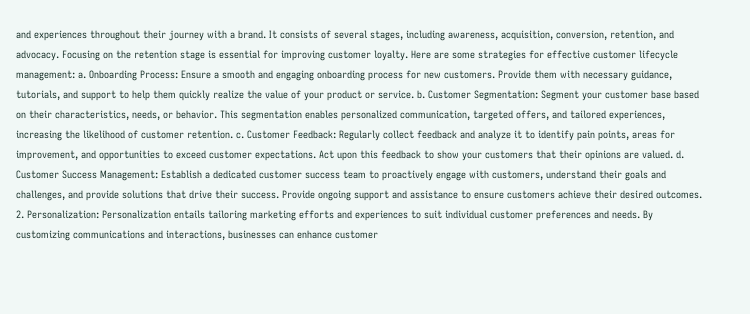and experiences throughout their journey with a brand. It consists of several stages, including awareness, acquisition, conversion, retention, and advocacy. Focusing on the retention stage is essential for improving customer loyalty. Here are some strategies for effective customer lifecycle management: a. Onboarding Process: Ensure a smooth and engaging onboarding process for new customers. Provide them with necessary guidance, tutorials, and support to help them quickly realize the value of your product or service. b. Customer Segmentation: Segment your customer base based on their characteristics, needs, or behavior. This segmentation enables personalized communication, targeted offers, and tailored experiences, increasing the likelihood of customer retention. c. Customer Feedback: Regularly collect feedback and analyze it to identify pain points, areas for improvement, and opportunities to exceed customer expectations. Act upon this feedback to show your customers that their opinions are valued. d. Customer Success Management: Establish a dedicated customer success team to proactively engage with customers, understand their goals and challenges, and provide solutions that drive their success. Provide ongoing support and assistance to ensure customers achieve their desired outcomes. 2. Personalization: Personalization entails tailoring marketing efforts and experiences to suit individual customer preferences and needs. By customizing communications and interactions, businesses can enhance customer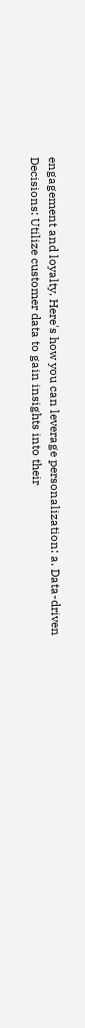engagement and loyalty. Here's how you can leverage personalization: a. Data-driven Decisions: Utilize customer data to gain insights into their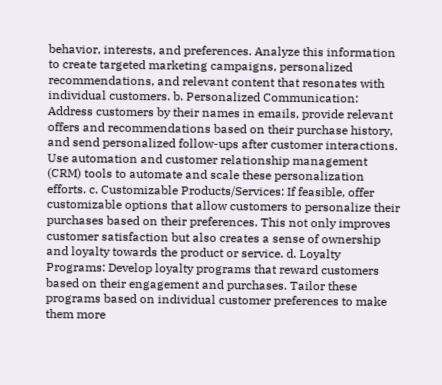behavior, interests, and preferences. Analyze this information to create targeted marketing campaigns, personalized recommendations, and relevant content that resonates with individual customers. b. Personalized Communication: Address customers by their names in emails, provide relevant offers and recommendations based on their purchase history, and send personalized follow-ups after customer interactions. Use automation and customer relationship management (CRM) tools to automate and scale these personalization efforts. c. Customizable Products/Services: If feasible, offer customizable options that allow customers to personalize their purchases based on their preferences. This not only improves customer satisfaction but also creates a sense of ownership and loyalty towards the product or service. d. Loyalty Programs: Develop loyalty programs that reward customers based on their engagement and purchases. Tailor these programs based on individual customer preferences to make them more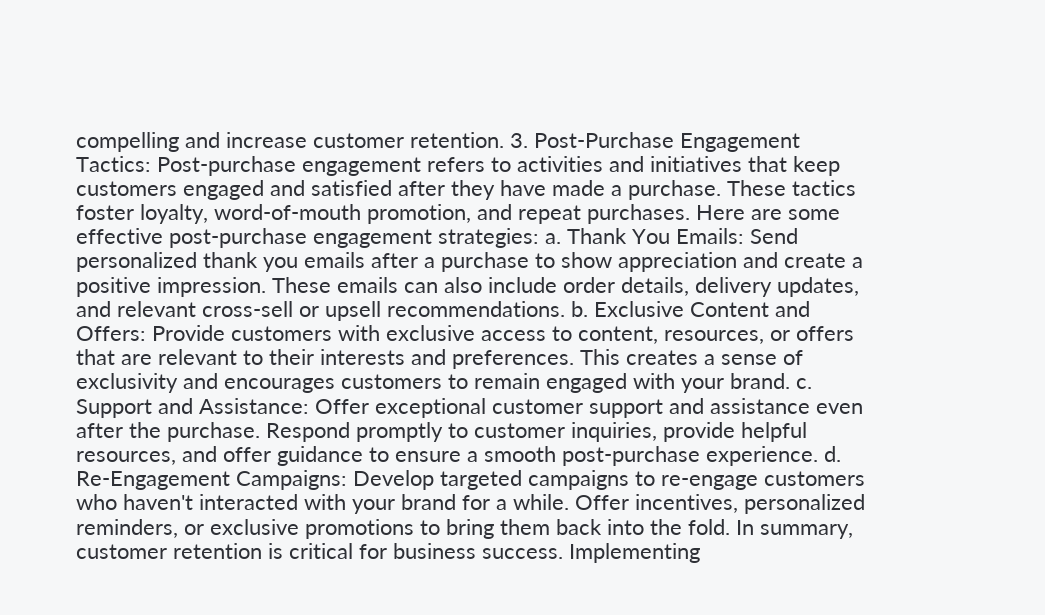compelling and increase customer retention. 3. Post-Purchase Engagement Tactics: Post-purchase engagement refers to activities and initiatives that keep customers engaged and satisfied after they have made a purchase. These tactics foster loyalty, word-of-mouth promotion, and repeat purchases. Here are some effective post-purchase engagement strategies: a. Thank You Emails: Send personalized thank you emails after a purchase to show appreciation and create a positive impression. These emails can also include order details, delivery updates, and relevant cross-sell or upsell recommendations. b. Exclusive Content and Offers: Provide customers with exclusive access to content, resources, or offers that are relevant to their interests and preferences. This creates a sense of exclusivity and encourages customers to remain engaged with your brand. c. Support and Assistance: Offer exceptional customer support and assistance even after the purchase. Respond promptly to customer inquiries, provide helpful resources, and offer guidance to ensure a smooth post-purchase experience. d. Re-Engagement Campaigns: Develop targeted campaigns to re-engage customers who haven't interacted with your brand for a while. Offer incentives, personalized reminders, or exclusive promotions to bring them back into the fold. In summary, customer retention is critical for business success. Implementing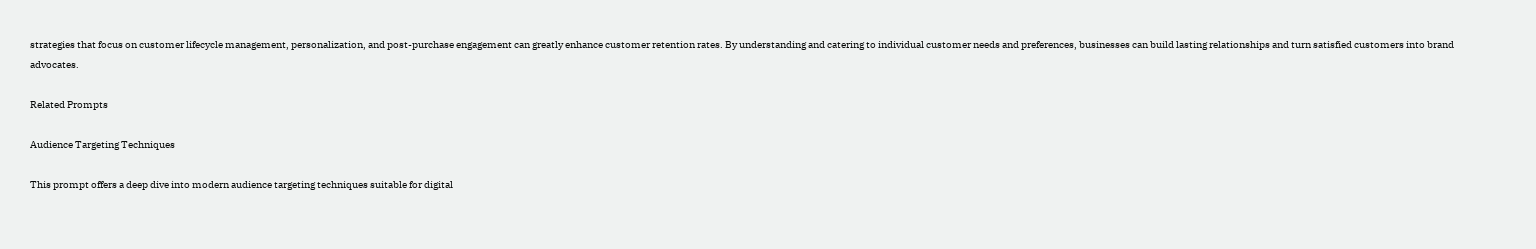strategies that focus on customer lifecycle management, personalization, and post-purchase engagement can greatly enhance customer retention rates. By understanding and catering to individual customer needs and preferences, businesses can build lasting relationships and turn satisfied customers into brand advocates.

Related Prompts

Audience Targeting Techniques

This prompt offers a deep dive into modern audience targeting techniques suitable for digital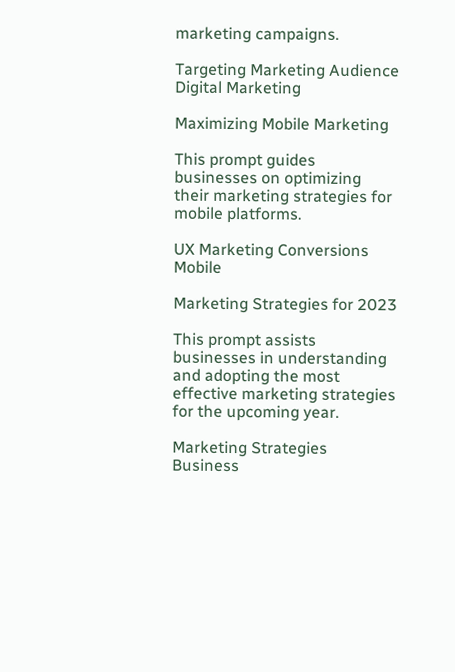marketing campaigns.

Targeting Marketing Audience Digital Marketing

Maximizing Mobile Marketing

This prompt guides businesses on optimizing their marketing strategies for mobile platforms.

UX Marketing Conversions Mobile

Marketing Strategies for 2023

This prompt assists businesses in understanding and adopting the most effective marketing strategies for the upcoming year.

Marketing Strategies Business